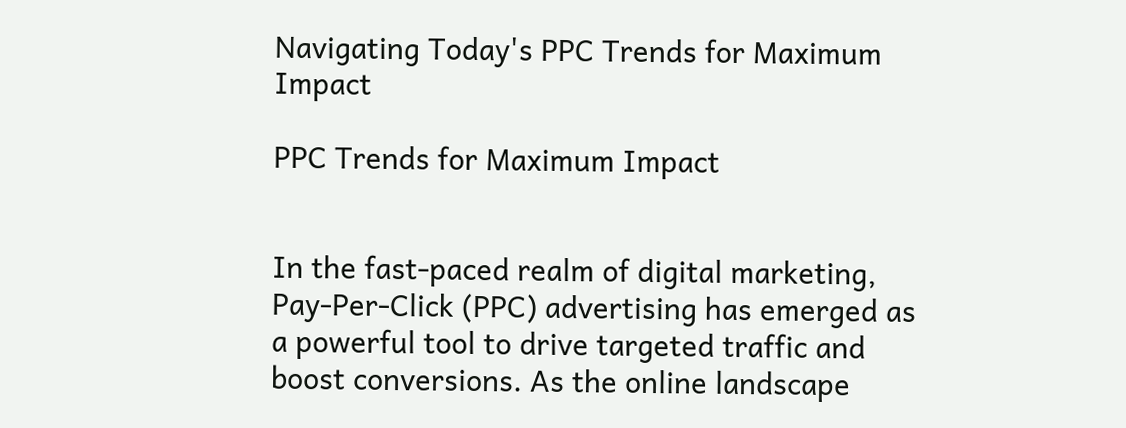Navigating Today's PPC Trends for Maximum Impact

PPC Trends for Maximum Impact


In the fast-paced realm of digital marketing, Pay-Per-Click (PPC) advertising has emerged as a powerful tool to drive targeted traffic and boost conversions. As the online landscape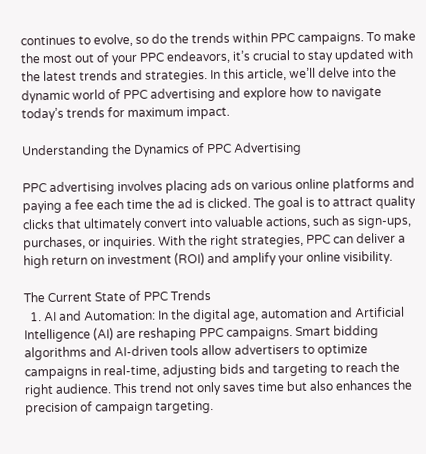continues to evolve, so do the trends within PPC campaigns. To make the most out of your PPC endeavors, it’s crucial to stay updated with the latest trends and strategies. In this article, we’ll delve into the dynamic world of PPC advertising and explore how to navigate today’s trends for maximum impact.

Understanding the Dynamics of PPC Advertising

PPC advertising involves placing ads on various online platforms and paying a fee each time the ad is clicked. The goal is to attract quality clicks that ultimately convert into valuable actions, such as sign-ups, purchases, or inquiries. With the right strategies, PPC can deliver a high return on investment (ROI) and amplify your online visibility.

The Current State of PPC Trends
  1. AI and Automation: In the digital age, automation and Artificial Intelligence (AI) are reshaping PPC campaigns. Smart bidding algorithms and AI-driven tools allow advertisers to optimize campaigns in real-time, adjusting bids and targeting to reach the right audience. This trend not only saves time but also enhances the precision of campaign targeting.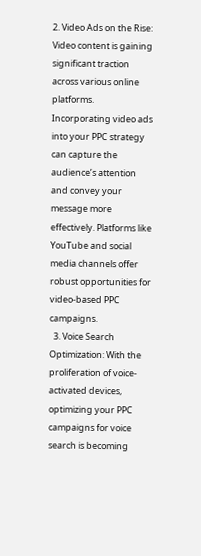2. Video Ads on the Rise: Video content is gaining significant traction across various online platforms. Incorporating video ads into your PPC strategy can capture the audience’s attention and convey your message more effectively. Platforms like YouTube and social media channels offer robust opportunities for video-based PPC campaigns.
  3. Voice Search Optimization: With the proliferation of voice-activated devices, optimizing your PPC campaigns for voice search is becoming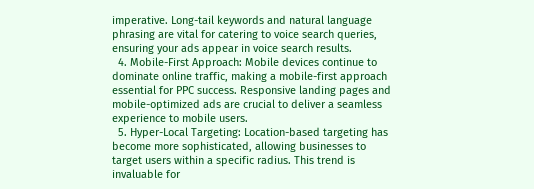imperative. Long-tail keywords and natural language phrasing are vital for catering to voice search queries, ensuring your ads appear in voice search results.
  4. Mobile-First Approach: Mobile devices continue to dominate online traffic, making a mobile-first approach essential for PPC success. Responsive landing pages and mobile-optimized ads are crucial to deliver a seamless experience to mobile users.
  5. Hyper-Local Targeting: Location-based targeting has become more sophisticated, allowing businesses to target users within a specific radius. This trend is invaluable for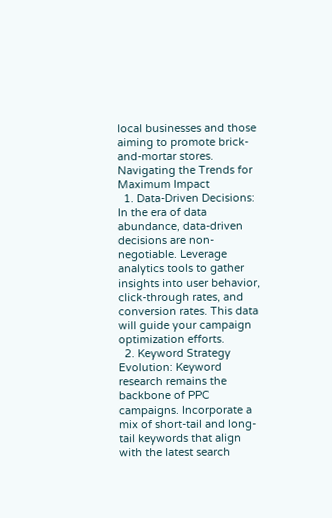local businesses and those aiming to promote brick-and-mortar stores.
Navigating the Trends for Maximum Impact
  1. Data-Driven Decisions: In the era of data abundance, data-driven decisions are non-negotiable. Leverage analytics tools to gather insights into user behavior, click-through rates, and conversion rates. This data will guide your campaign optimization efforts.
  2. Keyword Strategy Evolution: Keyword research remains the backbone of PPC campaigns. Incorporate a mix of short-tail and long-tail keywords that align with the latest search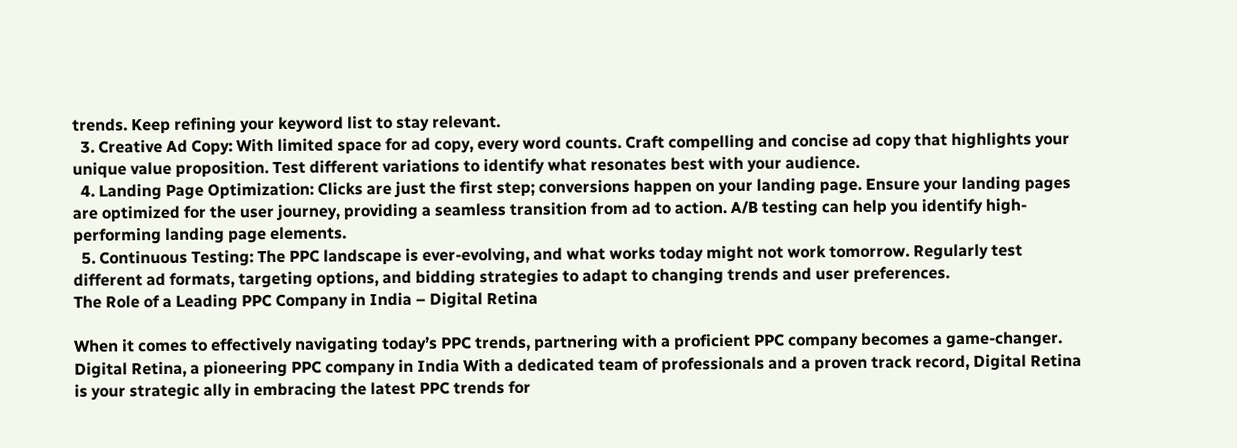trends. Keep refining your keyword list to stay relevant.
  3. Creative Ad Copy: With limited space for ad copy, every word counts. Craft compelling and concise ad copy that highlights your unique value proposition. Test different variations to identify what resonates best with your audience.
  4. Landing Page Optimization: Clicks are just the first step; conversions happen on your landing page. Ensure your landing pages are optimized for the user journey, providing a seamless transition from ad to action. A/B testing can help you identify high-performing landing page elements.
  5. Continuous Testing: The PPC landscape is ever-evolving, and what works today might not work tomorrow. Regularly test different ad formats, targeting options, and bidding strategies to adapt to changing trends and user preferences.
The Role of a Leading PPC Company in India – Digital Retina

When it comes to effectively navigating today’s PPC trends, partnering with a proficient PPC company becomes a game-changer. Digital Retina, a pioneering PPC company in India With a dedicated team of professionals and a proven track record, Digital Retina is your strategic ally in embracing the latest PPC trends for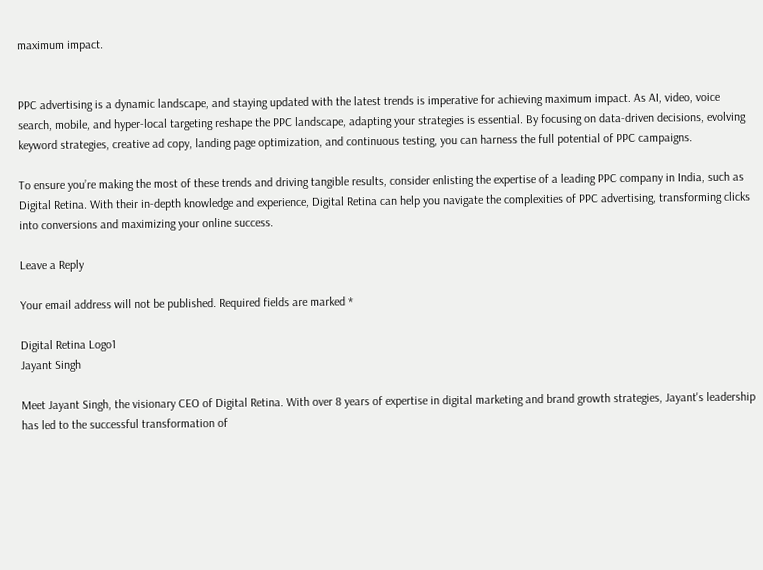maximum impact.


PPC advertising is a dynamic landscape, and staying updated with the latest trends is imperative for achieving maximum impact. As AI, video, voice search, mobile, and hyper-local targeting reshape the PPC landscape, adapting your strategies is essential. By focusing on data-driven decisions, evolving keyword strategies, creative ad copy, landing page optimization, and continuous testing, you can harness the full potential of PPC campaigns.

To ensure you’re making the most of these trends and driving tangible results, consider enlisting the expertise of a leading PPC company in India, such as Digital Retina. With their in-depth knowledge and experience, Digital Retina can help you navigate the complexities of PPC advertising, transforming clicks into conversions and maximizing your online success.

Leave a Reply

Your email address will not be published. Required fields are marked *

Digital Retina Logo1
Jayant Singh

Meet Jayant Singh, the visionary CEO of Digital Retina. With over 8 years of expertise in digital marketing and brand growth strategies, Jayant's leadership has led to the successful transformation of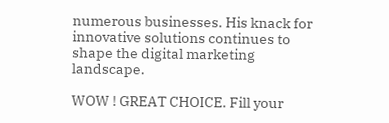numerous businesses. His knack for innovative solutions continues to shape the digital marketing landscape.

WOW ! GREAT CHOICE. Fill your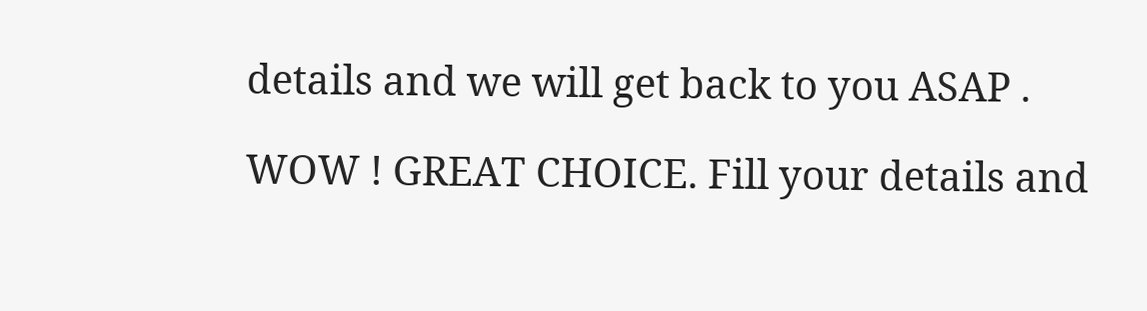details and we will get back to you ASAP .

WOW ! GREAT CHOICE. Fill your details and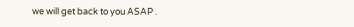we will get back to you ASAP .